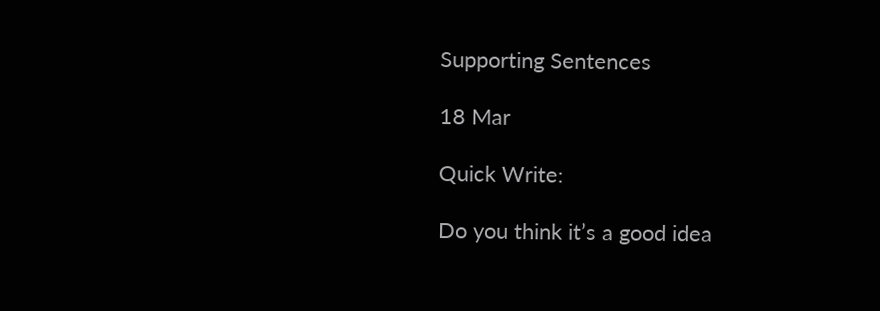Supporting Sentences

18 Mar

Quick Write:

Do you think it’s a good idea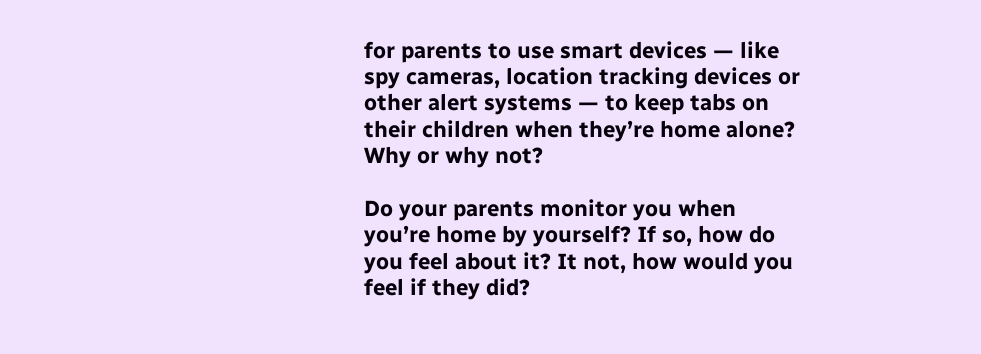for parents to use smart devices — like spy cameras, location tracking devices or other alert systems — to keep tabs on their children when they’re home alone? Why or why not?

Do your parents monitor you when you’re home by yourself? If so, how do you feel about it? It not, how would you feel if they did?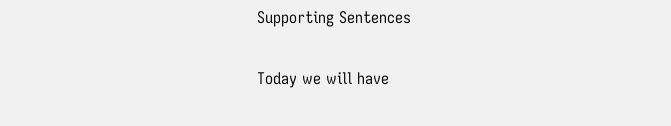Supporting Sentences

Today we will have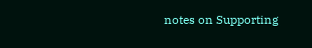notes on Supporting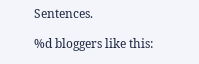Sentences.

%d bloggers like this: